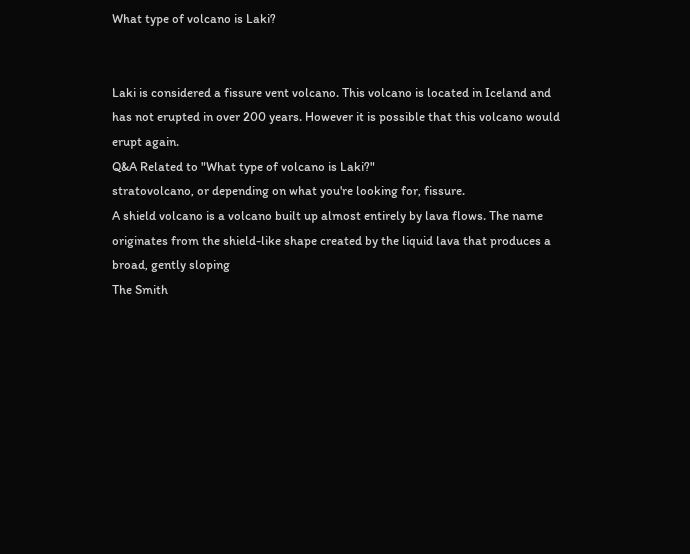What type of volcano is Laki?


Laki is considered a fissure vent volcano. This volcano is located in Iceland and has not erupted in over 200 years. However it is possible that this volcano would erupt again.
Q&A Related to "What type of volcano is Laki?"
stratovolcano, or depending on what you're looking for, fissure.
A shield volcano is a volcano built up almost entirely by lava flows. The name originates from the shield-like shape created by the liquid lava that produces a broad, gently sloping
The Smith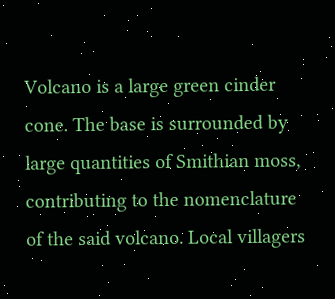Volcano is a large green cinder cone. The base is surrounded by large quantities of Smithian moss, contributing to the nomenclature of the said volcano. Local villagers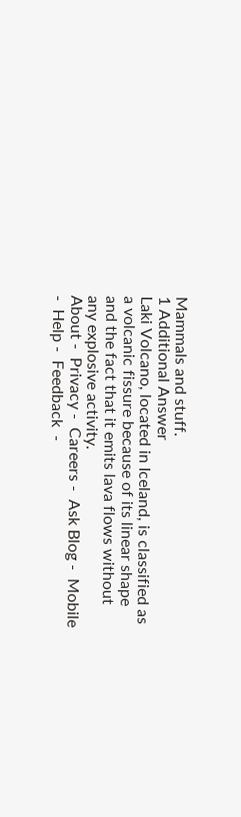Mammals and stuff.
1 Additional Answer
Laki Volcano, located in Iceland, is classified as a volcanic fissure because of its linear shape and the fact that it emits lava flows without any explosive activity.
About -  Privacy -  Careers -  Ask Blog -  Mobile -  Help -  Feedback  -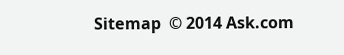Sitemap  © 2014 Ask.com